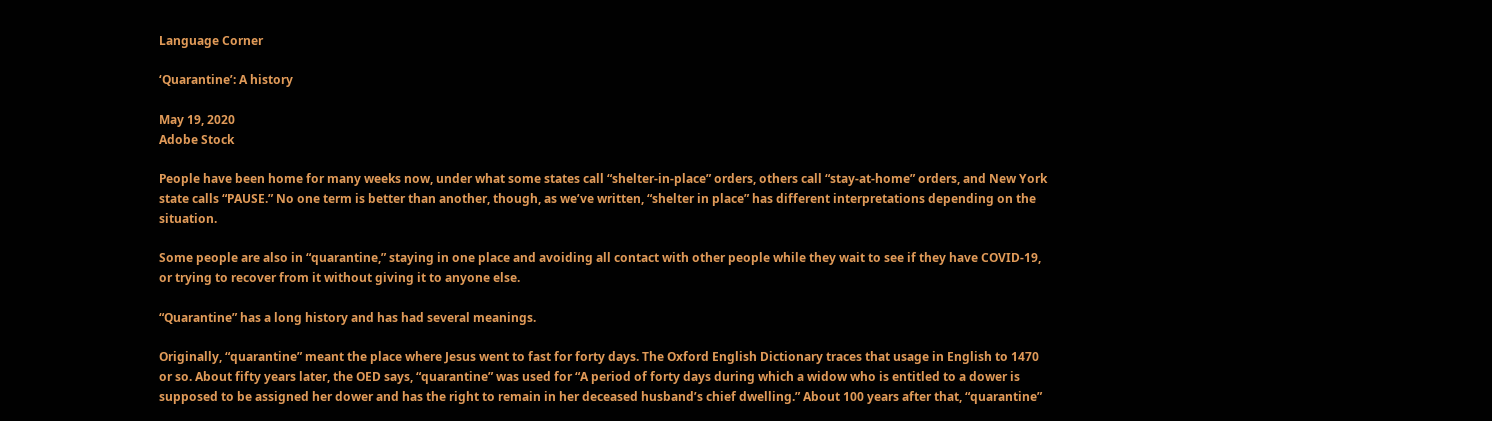Language Corner

‘Quarantine’: A history

May 19, 2020
Adobe Stock

People have been home for many weeks now, under what some states call “shelter-in-place” orders, others call “stay-at-home” orders, and New York state calls “PAUSE.” No one term is better than another, though, as we’ve written, “shelter in place” has different interpretations depending on the situation.

Some people are also in “quarantine,” staying in one place and avoiding all contact with other people while they wait to see if they have COVID-19, or trying to recover from it without giving it to anyone else.

“Quarantine” has a long history and has had several meanings.

Originally, “quarantine” meant the place where Jesus went to fast for forty days. The Oxford English Dictionary traces that usage in English to 1470 or so. About fifty years later, the OED says, “quarantine” was used for “A period of forty days during which a widow who is entitled to a dower is supposed to be assigned her dower and has the right to remain in her deceased husband’s chief dwelling.” About 100 years after that, “quarantine”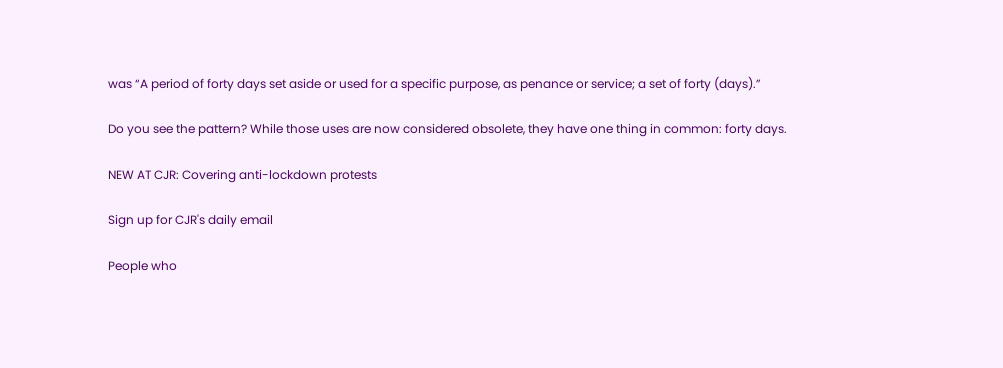was “A period of forty days set aside or used for a specific purpose, as penance or service; a set of forty (days).”

Do you see the pattern? While those uses are now considered obsolete, they have one thing in common: forty days.

NEW AT CJR: Covering anti-lockdown protests

Sign up for CJR's daily email

People who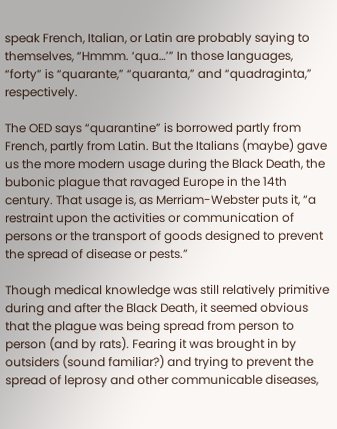speak French, Italian, or Latin are probably saying to themselves, “Hmmm. ‘qua…’” In those languages, “forty” is “quarante,” “quaranta,” and “quadraginta,” respectively.

The OED says “quarantine” is borrowed partly from French, partly from Latin. But the Italians (maybe) gave us the more modern usage during the Black Death, the bubonic plague that ravaged Europe in the 14th century. That usage is, as Merriam-Webster puts it, “a restraint upon the activities or communication of persons or the transport of goods designed to prevent the spread of disease or pests.”

Though medical knowledge was still relatively primitive during and after the Black Death, it seemed obvious that the plague was being spread from person to person (and by rats). Fearing it was brought in by outsiders (sound familiar?) and trying to prevent the spread of leprosy and other communicable diseases,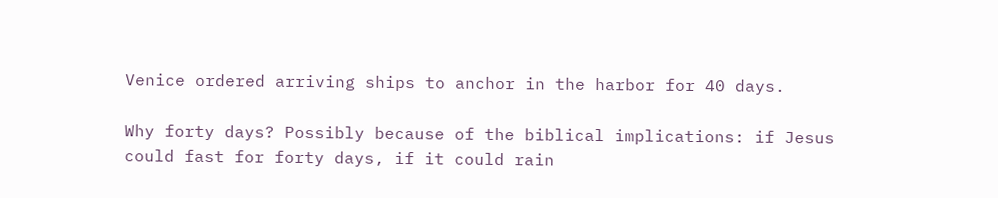Venice ordered arriving ships to anchor in the harbor for 40 days.

Why forty days? Possibly because of the biblical implications: if Jesus could fast for forty days, if it could rain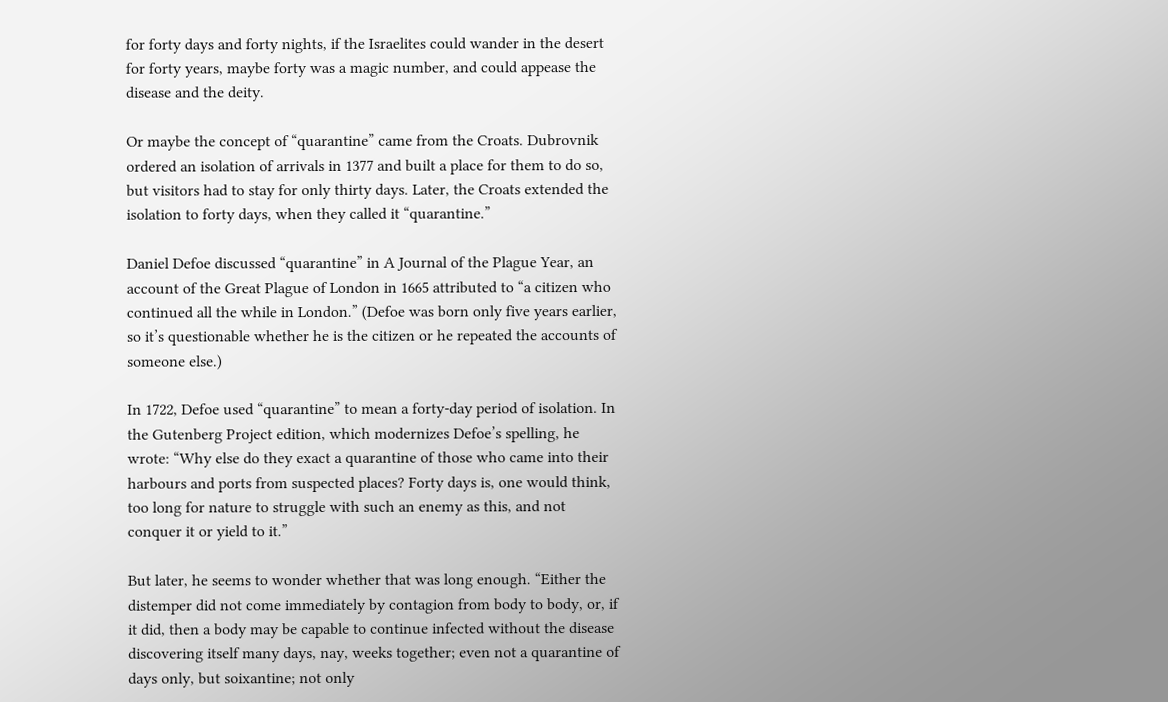for forty days and forty nights, if the Israelites could wander in the desert for forty years, maybe forty was a magic number, and could appease the disease and the deity.

Or maybe the concept of “quarantine” came from the Croats. Dubrovnik ordered an isolation of arrivals in 1377 and built a place for them to do so, but visitors had to stay for only thirty days. Later, the Croats extended the isolation to forty days, when they called it “quarantine.”

Daniel Defoe discussed “quarantine” in A Journal of the Plague Year, an account of the Great Plague of London in 1665 attributed to “a citizen who continued all the while in London.” (Defoe was born only five years earlier, so it’s questionable whether he is the citizen or he repeated the accounts of someone else.)

In 1722, Defoe used “quarantine” to mean a forty-day period of isolation. In the Gutenberg Project edition, which modernizes Defoe’s spelling, he wrote: “Why else do they exact a quarantine of those who came into their harbours and ports from suspected places? Forty days is, one would think, too long for nature to struggle with such an enemy as this, and not conquer it or yield to it.”

But later, he seems to wonder whether that was long enough. “Either the distemper did not come immediately by contagion from body to body, or, if it did, then a body may be capable to continue infected without the disease discovering itself many days, nay, weeks together; even not a quarantine of days only, but soixantine; not only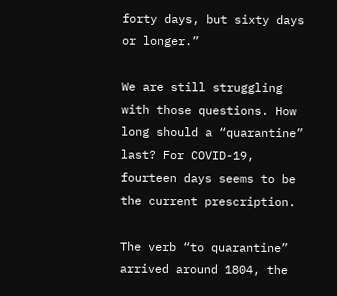forty days, but sixty days or longer.”

We are still struggling with those questions. How long should a “quarantine” last? For COVID-19, fourteen days seems to be the current prescription.

The verb “to quarantine” arrived around 1804, the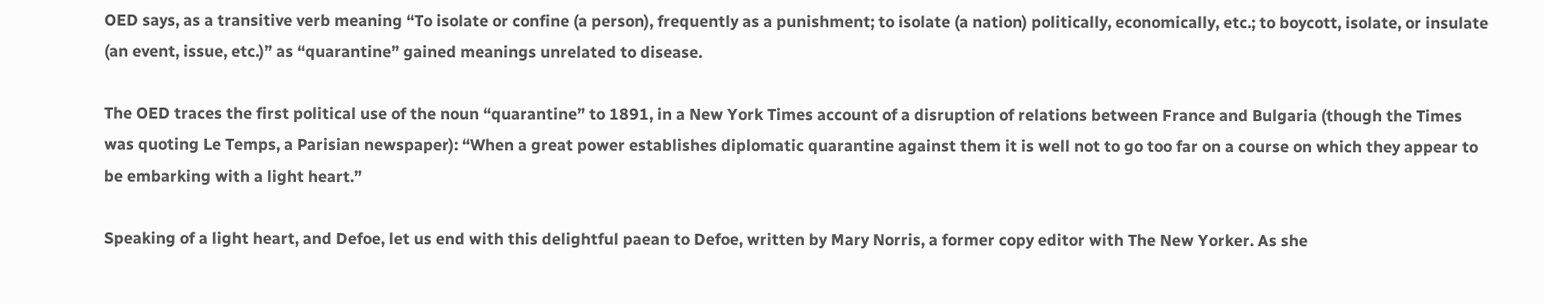OED says, as a transitive verb meaning “To isolate or confine (a person), frequently as a punishment; to isolate (a nation) politically, economically, etc.; to boycott, isolate, or insulate (an event, issue, etc.)” as “quarantine” gained meanings unrelated to disease.

The OED traces the first political use of the noun “quarantine” to 1891, in a New York Times account of a disruption of relations between France and Bulgaria (though the Times was quoting Le Temps, a Parisian newspaper): “When a great power establishes diplomatic quarantine against them it is well not to go too far on a course on which they appear to be embarking with a light heart.”

Speaking of a light heart, and Defoe, let us end with this delightful paean to Defoe, written by Mary Norris, a former copy editor with The New Yorker. As she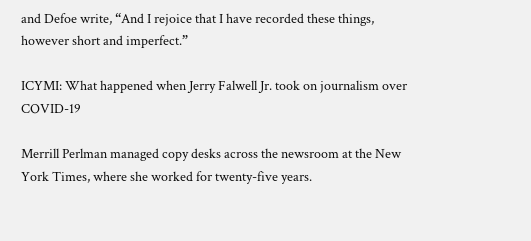and Defoe write, “And I rejoice that I have recorded these things, however short and imperfect.”

ICYMI: What happened when Jerry Falwell Jr. took on journalism over COVID-19

Merrill Perlman managed copy desks across the newsroom at the New York Times, where she worked for twenty-five years.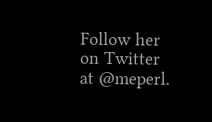Follow her on Twitter at @meperl.